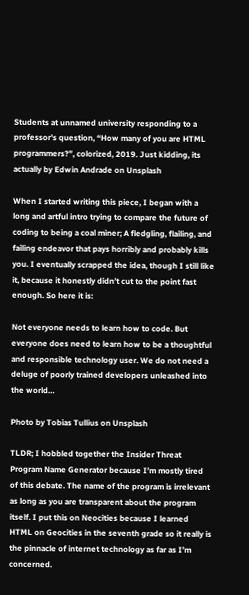Students at unnamed university responding to a professor's question, “How many of you are HTML programmers?”, colorized, 2019. Just kidding, its actually by Edwin Andrade on Unsplash

When I started writing this piece, I began with a long and artful intro trying to compare the future of coding to being a coal miner; A fledgling, flailing, and failing endeavor that pays horribly and probably kills you. I eventually scrapped the idea, though I still like it, because it honestly didn’t cut to the point fast enough. So here it is:

Not everyone needs to learn how to code. But everyone does need to learn how to be a thoughtful and responsible technology user. We do not need a deluge of poorly trained developers unleashed into the world…

Photo by Tobias Tullius on Unsplash

TLDR; I hobbled together the Insider Threat Program Name Generator because I’m mostly tired of this debate. The name of the program is irrelevant as long as you are transparent about the program itself. I put this on Neocities because I learned HTML on Geocities in the seventh grade so it really is the pinnacle of internet technology as far as I’m concerned.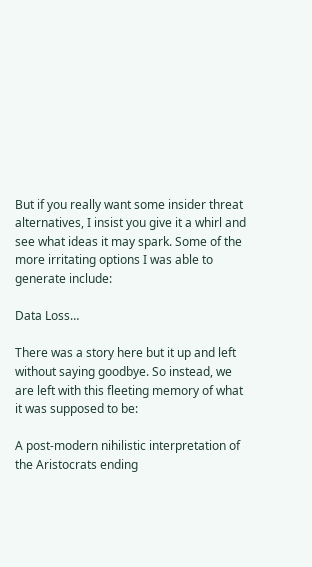But if you really want some insider threat alternatives, I insist you give it a whirl and see what ideas it may spark. Some of the more irritating options I was able to generate include:

Data Loss…

There was a story here but it up and left without saying goodbye. So instead, we are left with this fleeting memory of what it was supposed to be:

A post-modern nihilistic interpretation of the Aristocrats ending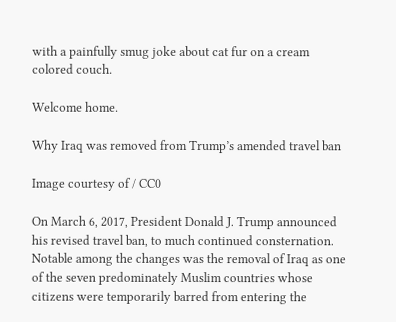with a painfully smug joke about cat fur on a cream colored couch.

Welcome home.

Why Iraq was removed from Trump’s amended travel ban

Image courtesy of / CC0

On March 6, 2017, President Donald J. Trump announced his revised travel ban, to much continued consternation. Notable among the changes was the removal of Iraq as one of the seven predominately Muslim countries whose citizens were temporarily barred from entering the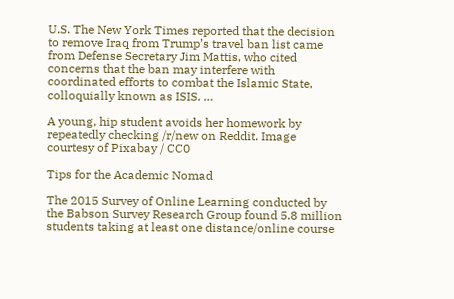U.S. The New York Times reported that the decision to remove Iraq from Trump’s travel ban list came from Defense Secretary Jim Mattis, who cited concerns that the ban may interfere with coordinated efforts to combat the Islamic State, colloquially known as ISIS. …

A young, hip student avoids her homework by repeatedly checking /r/new on Reddit. Image courtesy of Pixabay / CC0

Tips for the Academic Nomad

The 2015 Survey of Online Learning conducted by the Babson Survey Research Group found 5.8 million students taking at least one distance/online course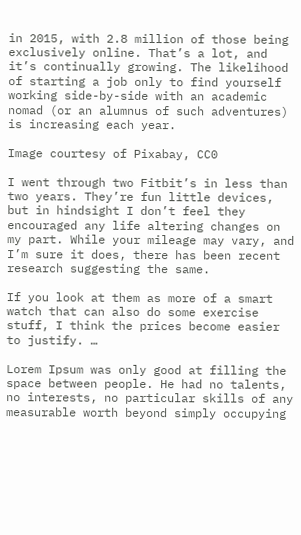in 2015, with 2.8 million of those being exclusively online. That’s a lot, and it’s continually growing. The likelihood of starting a job only to find yourself working side-by-side with an academic nomad (or an alumnus of such adventures) is increasing each year.

Image courtesy of Pixabay, CC0

I went through two Fitbit’s in less than two years. They’re fun little devices, but in hindsight I don’t feel they encouraged any life altering changes on my part. While your mileage may vary, and I’m sure it does, there has been recent research suggesting the same.

If you look at them as more of a smart watch that can also do some exercise stuff, I think the prices become easier to justify. …

Lorem Ipsum was only good at filling the space between people. He had no talents, no interests, no particular skills of any measurable worth beyond simply occupying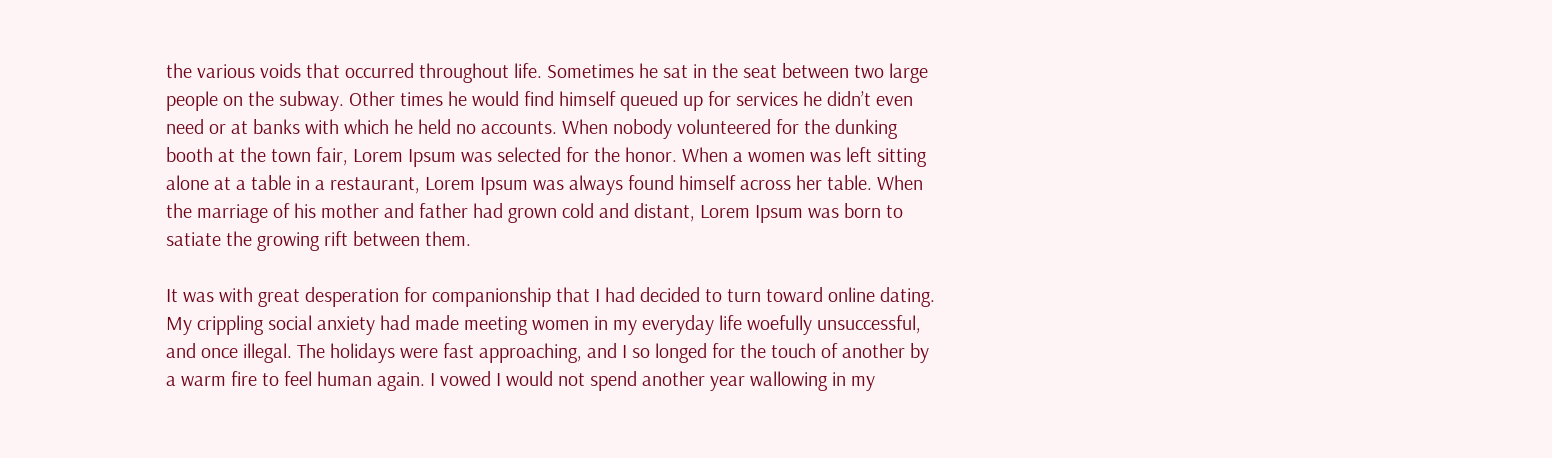the various voids that occurred throughout life. Sometimes he sat in the seat between two large people on the subway. Other times he would find himself queued up for services he didn’t even need or at banks with which he held no accounts. When nobody volunteered for the dunking booth at the town fair, Lorem Ipsum was selected for the honor. When a women was left sitting alone at a table in a restaurant, Lorem Ipsum was always found himself across her table. When the marriage of his mother and father had grown cold and distant, Lorem Ipsum was born to satiate the growing rift between them.

It was with great desperation for companionship that I had decided to turn toward online dating. My crippling social anxiety had made meeting women in my everyday life woefully unsuccessful, and once illegal. The holidays were fast approaching, and I so longed for the touch of another by a warm fire to feel human again. I vowed I would not spend another year wallowing in my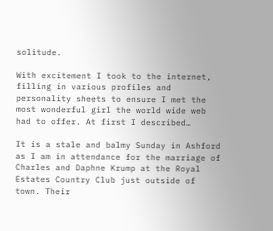solitude.

With excitement I took to the internet, filling in various profiles and personality sheets to ensure I met the most wonderful girl the world wide web had to offer. At first I described…

It is a stale and balmy Sunday in Ashford as I am in attendance for the marriage of Charles and Daphne Krump at the Royal Estates Country Club just outside of town. Their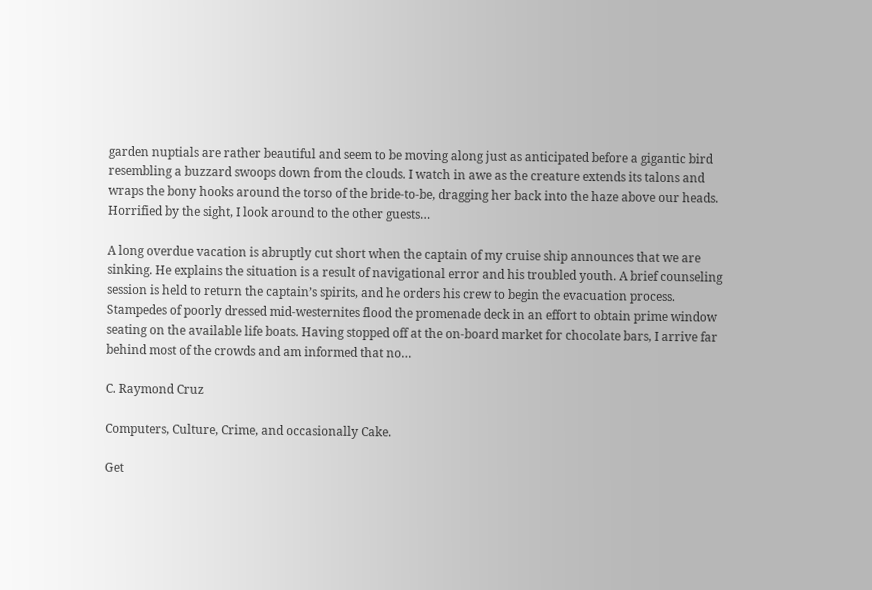garden nuptials are rather beautiful and seem to be moving along just as anticipated before a gigantic bird resembling a buzzard swoops down from the clouds. I watch in awe as the creature extends its talons and wraps the bony hooks around the torso of the bride-to-be, dragging her back into the haze above our heads. Horrified by the sight, I look around to the other guests…

A long overdue vacation is abruptly cut short when the captain of my cruise ship announces that we are sinking. He explains the situation is a result of navigational error and his troubled youth. A brief counseling session is held to return the captain’s spirits, and he orders his crew to begin the evacuation process. Stampedes of poorly dressed mid-westernites flood the promenade deck in an effort to obtain prime window seating on the available life boats. Having stopped off at the on-board market for chocolate bars, I arrive far behind most of the crowds and am informed that no…

C. Raymond Cruz

Computers, Culture, Crime, and occasionally Cake.

Get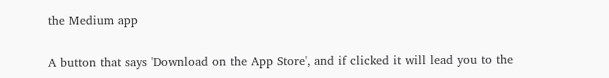the Medium app

A button that says 'Download on the App Store', and if clicked it will lead you to the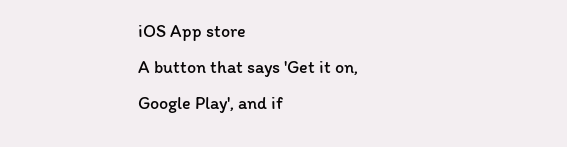iOS App store
A button that says 'Get it on, Google Play', and if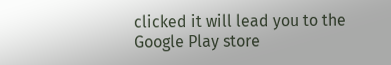clicked it will lead you to the Google Play store